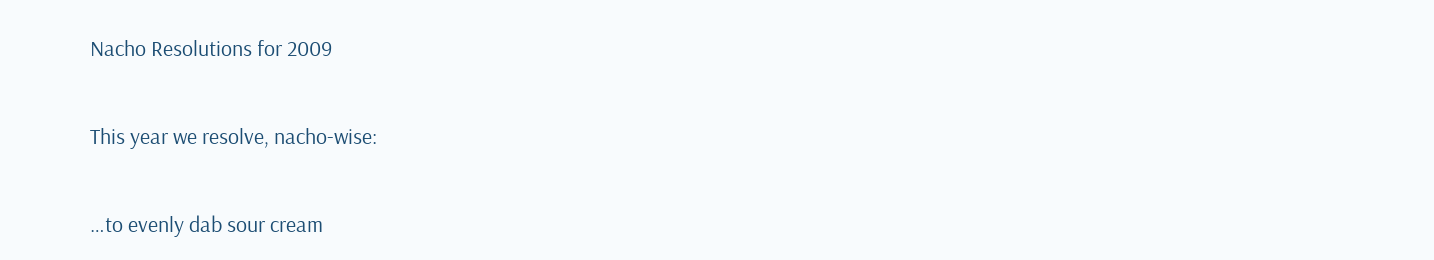Nacho Resolutions for 2009

This year we resolve, nacho-wise:

…to evenly dab sour cream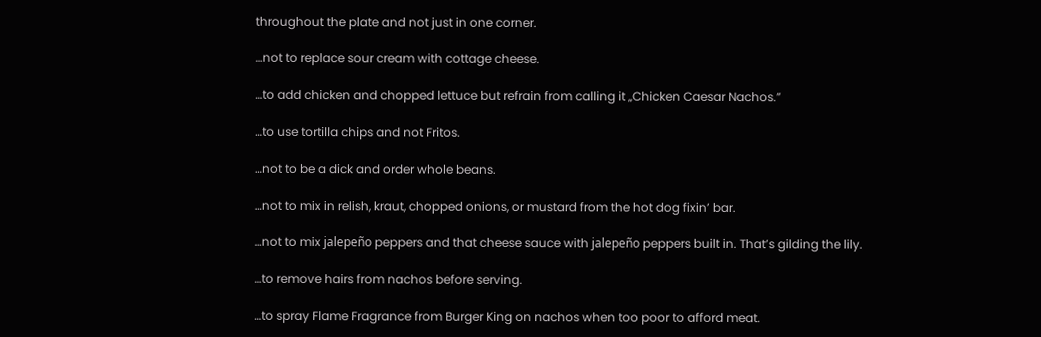throughout the plate and not just in one corner.

…not to replace sour cream with cottage cheese.

…to add chicken and chopped lettuce but refrain from calling it „Chicken Caesar Nachos.”

…to use tortilla chips and not Fritos.

…not to be a dick and order whole beans.

…not to mix in relish, kraut, chopped onions, or mustard from the hot dog fixin’ bar.

…not to mix jalepeño peppers and that cheese sauce with jalepeño peppers built in. That’s gilding the lily.

…to remove hairs from nachos before serving.

…to spray Flame Fragrance from Burger King on nachos when too poor to afford meat.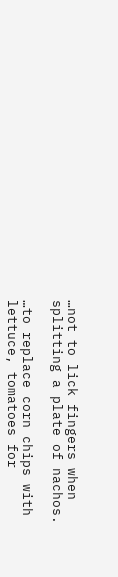…not to lick fingers when splitting a plate of nachos.

…to replace corn chips with lettuce, tomatoes for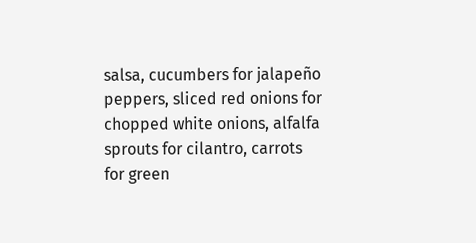salsa, cucumbers for jalapeño peppers, sliced red onions for chopped white onions, alfalfa sprouts for cilantro, carrots for green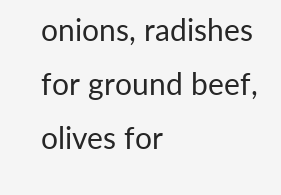onions, radishes for ground beef, olives for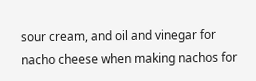sour cream, and oil and vinegar for nacho cheese when making nachos for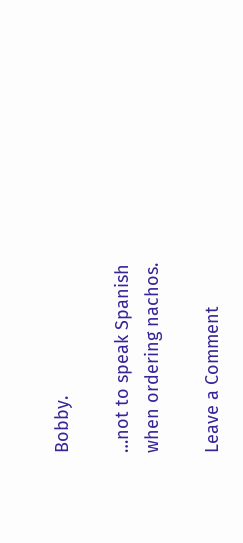Bobby.

…not to speak Spanish when ordering nachos.

Leave a Comment